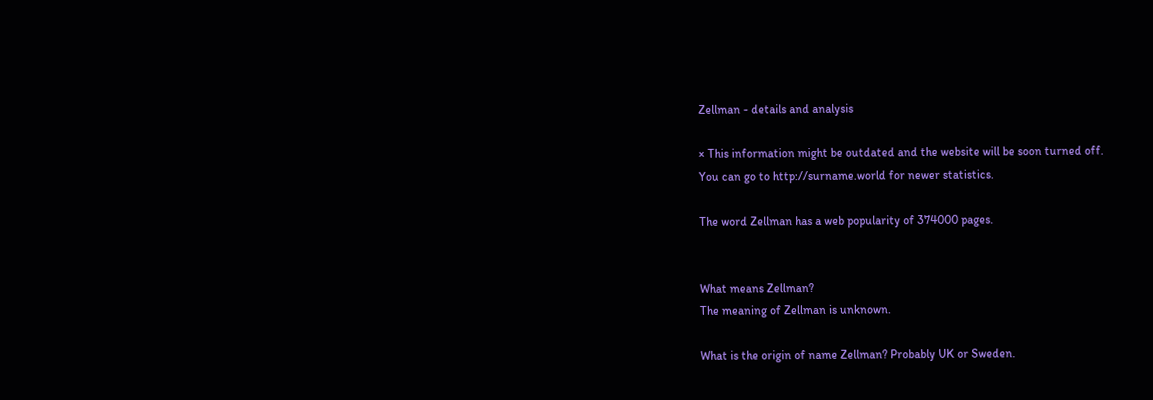Zellman - details and analysis

× This information might be outdated and the website will be soon turned off.
You can go to http://surname.world for newer statistics.

The word Zellman has a web popularity of 374000 pages.


What means Zellman?
The meaning of Zellman is unknown.

What is the origin of name Zellman? Probably UK or Sweden.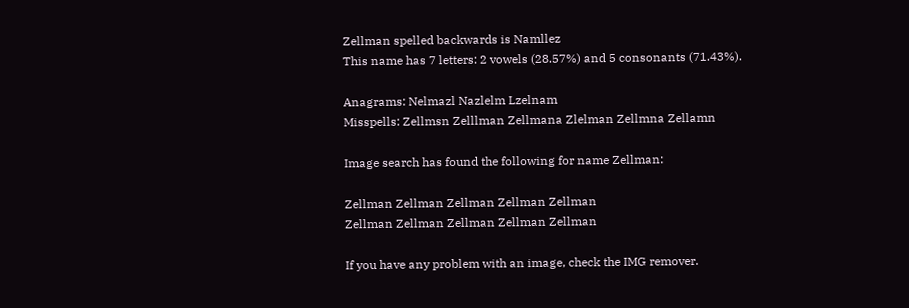Zellman spelled backwards is Namllez
This name has 7 letters: 2 vowels (28.57%) and 5 consonants (71.43%).

Anagrams: Nelmazl Nazlelm Lzelnam
Misspells: Zellmsn Zelllman Zellmana Zlelman Zellmna Zellamn

Image search has found the following for name Zellman:

Zellman Zellman Zellman Zellman Zellman
Zellman Zellman Zellman Zellman Zellman

If you have any problem with an image, check the IMG remover.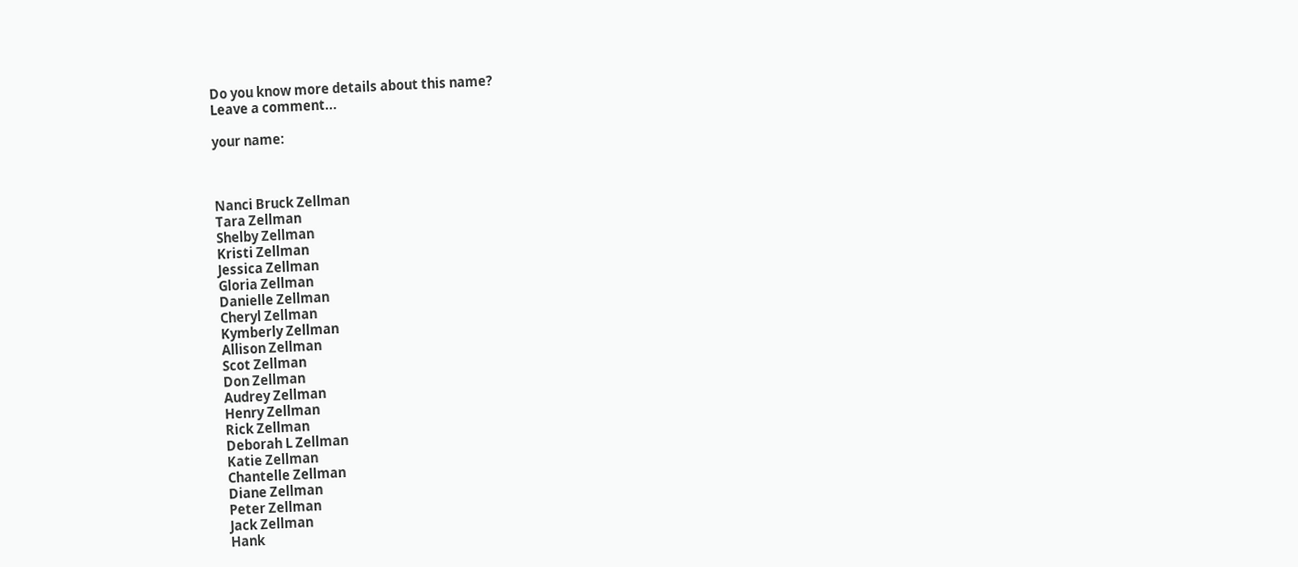Do you know more details about this name?
Leave a comment...

your name:



Nanci Bruck Zellman
Tara Zellman
Shelby Zellman
Kristi Zellman
Jessica Zellman
Gloria Zellman
Danielle Zellman
Cheryl Zellman
Kymberly Zellman
Allison Zellman
Scot Zellman
Don Zellman
Audrey Zellman
Henry Zellman
Rick Zellman
Deborah L Zellman
Katie Zellman
Chantelle Zellman
Diane Zellman
Peter Zellman
Jack Zellman
Hank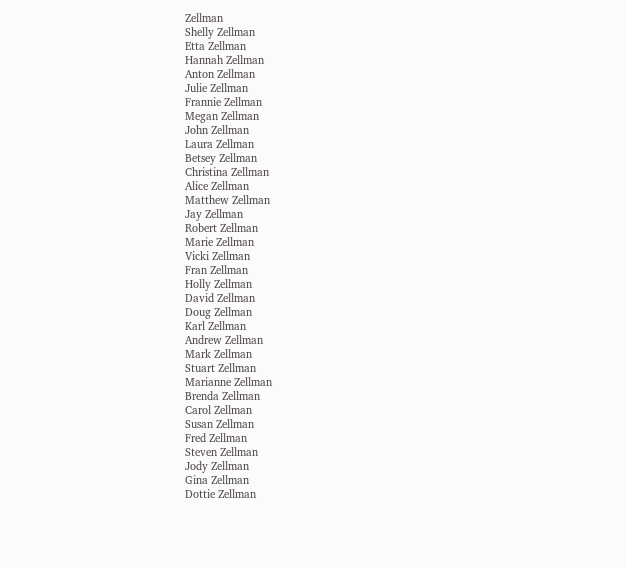Zellman
Shelly Zellman
Etta Zellman
Hannah Zellman
Anton Zellman
Julie Zellman
Frannie Zellman
Megan Zellman
John Zellman
Laura Zellman
Betsey Zellman
Christina Zellman
Alice Zellman
Matthew Zellman
Jay Zellman
Robert Zellman
Marie Zellman
Vicki Zellman
Fran Zellman
Holly Zellman
David Zellman
Doug Zellman
Karl Zellman
Andrew Zellman
Mark Zellman
Stuart Zellman
Marianne Zellman
Brenda Zellman
Carol Zellman
Susan Zellman
Fred Zellman
Steven Zellman
Jody Zellman
Gina Zellman
Dottie Zellman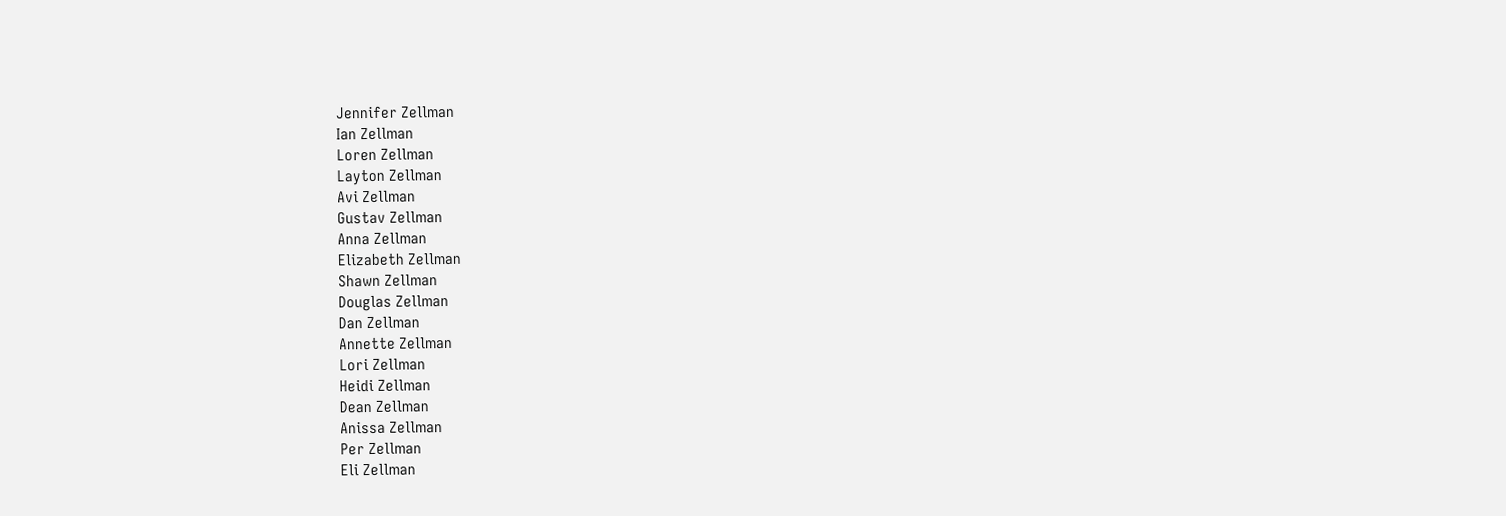Jennifer Zellman
Ian Zellman
Loren Zellman
Layton Zellman
Avi Zellman
Gustav Zellman
Anna Zellman
Elizabeth Zellman
Shawn Zellman
Douglas Zellman
Dan Zellman
Annette Zellman
Lori Zellman
Heidi Zellman
Dean Zellman
Anissa Zellman
Per Zellman
Eli Zellman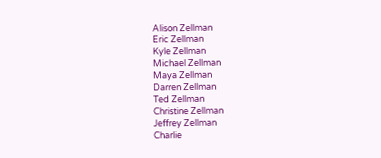Alison Zellman
Eric Zellman
Kyle Zellman
Michael Zellman
Maya Zellman
Darren Zellman
Ted Zellman
Christine Zellman
Jeffrey Zellman
Charlie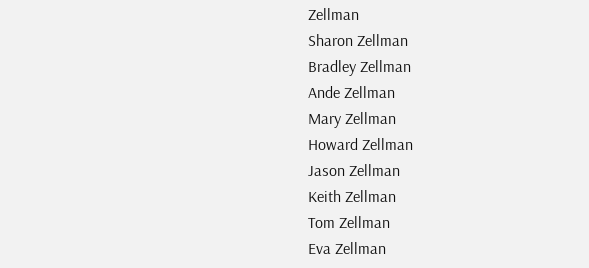Zellman
Sharon Zellman
Bradley Zellman
Ande Zellman
Mary Zellman
Howard Zellman
Jason Zellman
Keith Zellman
Tom Zellman
Eva Zellman